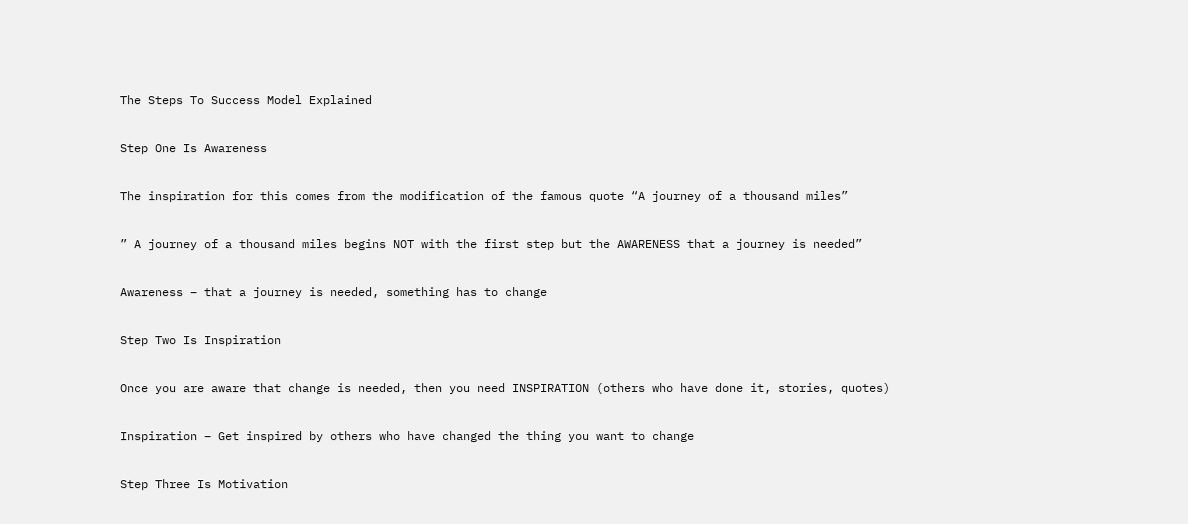The Steps To Success Model Explained

Step One Is Awareness

The inspiration for this comes from the modification of the famous quote “A journey of a thousand miles”

” A journey of a thousand miles begins NOT with the first step but the AWARENESS that a journey is needed”

Awareness – that a journey is needed, something has to change

Step Two Is Inspiration

Once you are aware that change is needed, then you need INSPIRATION (others who have done it, stories, quotes)

Inspiration – Get inspired by others who have changed the thing you want to change

Step Three Is Motivation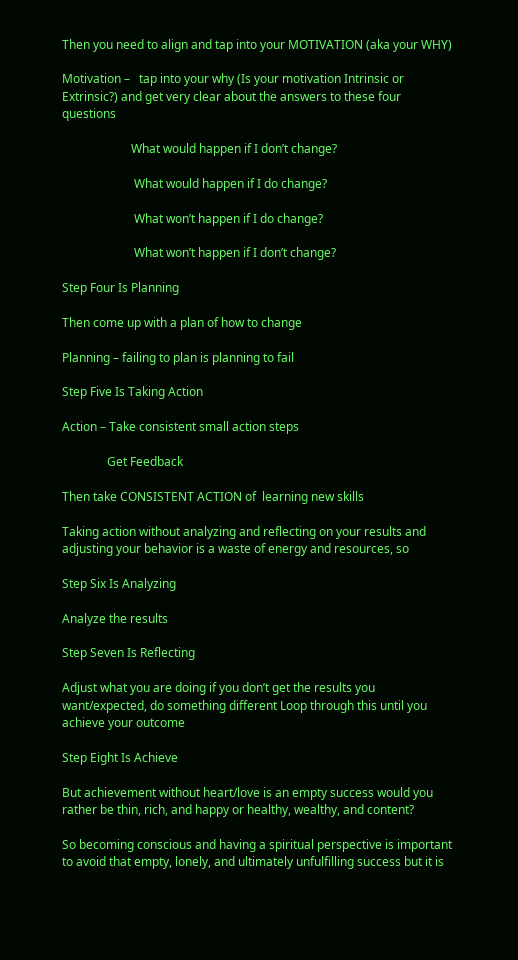Then you need to align and tap into your MOTIVATION (aka your WHY)

Motivation –   tap into your why (Is your motivation Intrinsic or Extrinsic?) and get very clear about the answers to these four questions

                       What would happen if I don’t change?

                        What would happen if I do change?

                        What won’t happen if I do change?

                        What won’t happen if I don’t change?

Step Four Is Planning

Then come up with a plan of how to change

Planning – failing to plan is planning to fail

Step Five Is Taking Action

Action – Take consistent small action steps

               Get Feedback

Then take CONSISTENT ACTION of  learning new skills

Taking action without analyzing and reflecting on your results and adjusting your behavior is a waste of energy and resources, so

Step Six Is Analyzing

Analyze the results

Step Seven Is Reflecting

Adjust what you are doing if you don’t get the results you want/expected, do something different Loop through this until you achieve your outcome

Step Eight Is Achieve

But achievement without heart/love is an empty success would you rather be thin, rich, and happy or healthy, wealthy, and content?

So becoming conscious and having a spiritual perspective is important to avoid that empty, lonely, and ultimately unfulfilling success but it is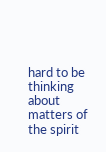hard to be thinking about matters of the spirit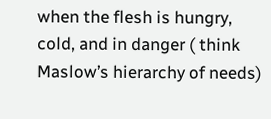when the flesh is hungry, cold, and in danger ( think Maslow’s hierarchy of needs)